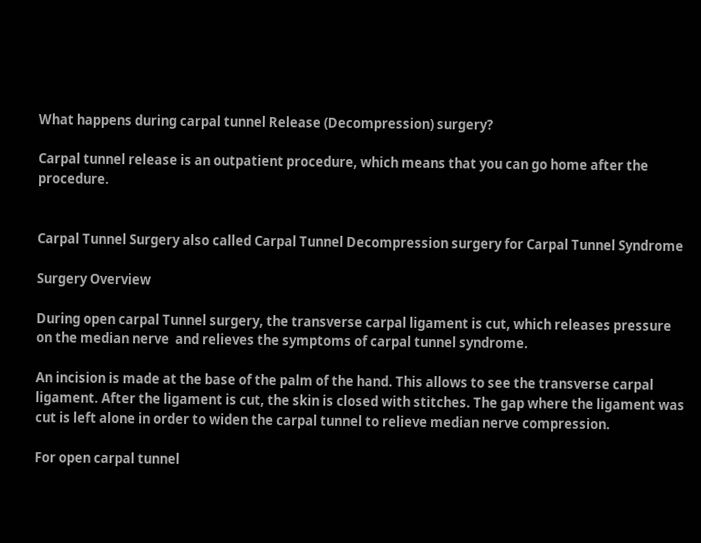What happens during carpal tunnel Release (Decompression) surgery?

Carpal tunnel release is an outpatient procedure, which means that you can go home after the procedure.


Carpal Tunnel Surgery also called Carpal Tunnel Decompression surgery for Carpal Tunnel Syndrome

Surgery Overview

During open carpal Tunnel surgery, the transverse carpal ligament is cut, which releases pressure on the median nerve  and relieves the symptoms of carpal tunnel syndrome.

An incision is made at the base of the palm of the hand. This allows to see the transverse carpal ligament. After the ligament is cut, the skin is closed with stitches. The gap where the ligament was cut is left alone in order to widen the carpal tunnel to relieve median nerve compression.

For open carpal tunnel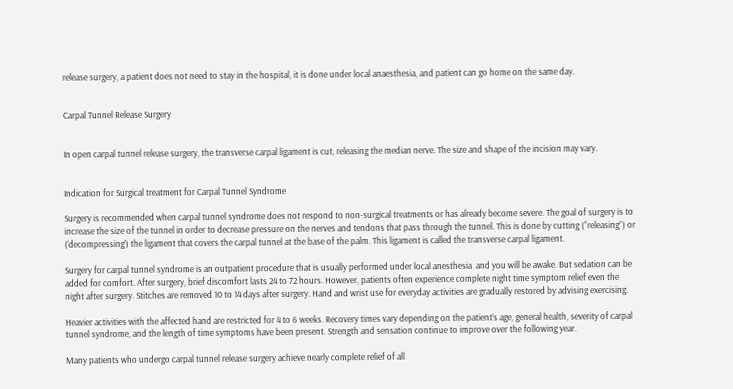release surgery, a patient does not need to stay in the hospital, it is done under local anaesthesia, and patient can go home on the same day.


Carpal Tunnel Release Surgery


In open carpal tunnel release surgery, the transverse carpal ligament is cut, releasing the median nerve. The size and shape of the incision may vary.


Indication for Surgical treatment for Carpal Tunnel Syndrome

Surgery is recommended when carpal tunnel syndrome does not respond to non-surgical treatments or has already become severe. The goal of surgery is to increase the size of the tunnel in order to decrease pressure on the nerves and tendons that pass through the tunnel. This is done by cutting (“releasing”) or (‘decompressing’) the ligament that covers the carpal tunnel at the base of the palm. This ligament is called the transverse carpal ligament.

Surgery for carpal tunnel syndrome is an outpatient procedure that is usually performed under local anesthesia  and you will be awake. But sedation can be added for comfort. After surgery, brief discomfort lasts 24 to 72 hours. However, patients often experience complete night time symptom relief even the night after surgery. Stitches are removed 10 to 14 days after surgery. Hand and wrist use for everyday activities are gradually restored by advising exercising.

Heavier activities with the affected hand are restricted for 4 to 6 weeks. Recovery times vary depending on the patient’s age, general health, severity of carpal tunnel syndrome, and the length of time symptoms have been present. Strength and sensation continue to improve over the following year.

Many patients who undergo carpal tunnel release surgery achieve nearly complete relief of all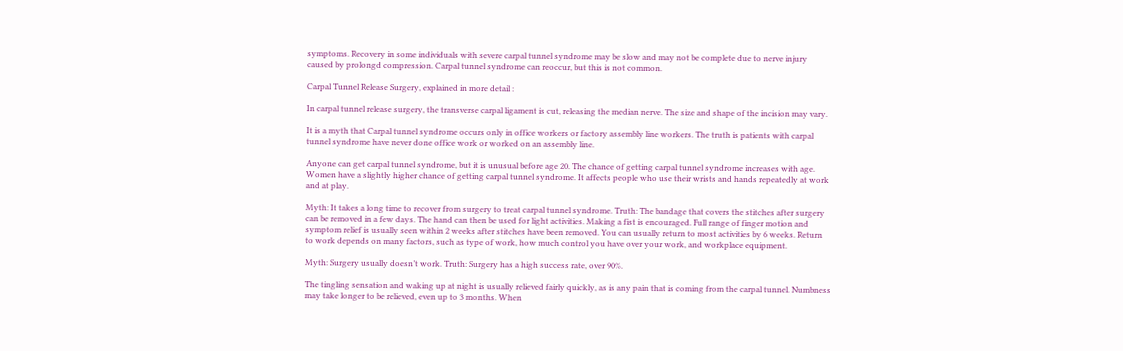symptoms. Recovery in some individuals with severe carpal tunnel syndrome may be slow and may not be complete due to nerve injury caused by prolongd compression. Carpal tunnel syndrome can reoccur, but this is not common.

Carpal Tunnel Release Surgery, explained in more detail :

In carpal tunnel release surgery, the transverse carpal ligament is cut, releasing the median nerve. The size and shape of the incision may vary.

It is a myth that Carpal tunnel syndrome occurs only in office workers or factory assembly line workers. The truth is patients with carpal tunnel syndrome have never done office work or worked on an assembly line.

Anyone can get carpal tunnel syndrome, but it is unusual before age 20. The chance of getting carpal tunnel syndrome increases with age. Women have a slightly higher chance of getting carpal tunnel syndrome. It affects people who use their wrists and hands repeatedly at work and at play.

Myth: It takes a long time to recover from surgery to treat carpal tunnel syndrome. Truth: The bandage that covers the stitches after surgery can be removed in a few days. The hand can then be used for light activities. Making a fist is encouraged. Full range of finger motion and symptom relief is usually seen within 2 weeks after stitches have been removed. You can usually return to most activities by 6 weeks. Return to work depends on many factors, such as type of work, how much control you have over your work, and workplace equipment.

Myth: Surgery usually doesn’t work. Truth: Surgery has a high success rate, over 90%.

The tingling sensation and waking up at night is usually relieved fairly quickly, as is any pain that is coming from the carpal tunnel. Numbness may take longer to be relieved, even up to 3 months. When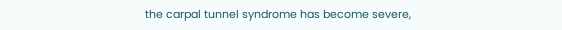the carpal tunnel syndrome has become severe,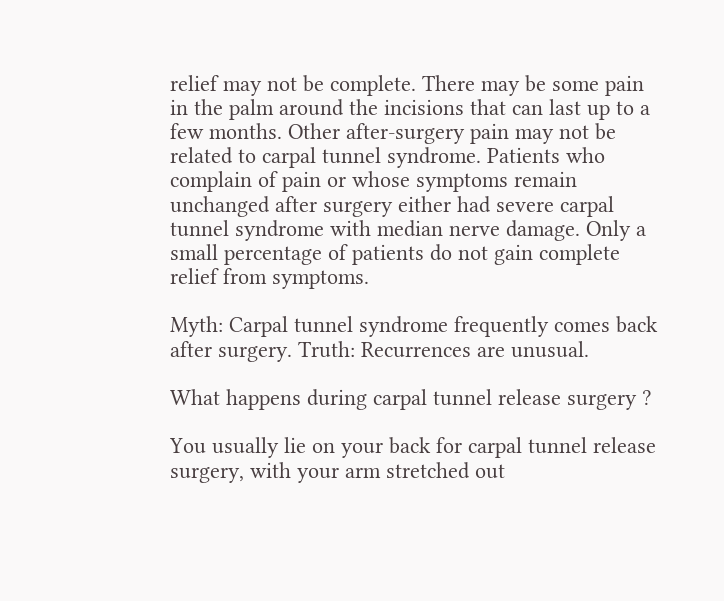relief may not be complete. There may be some pain in the palm around the incisions that can last up to a few months. Other after-surgery pain may not be related to carpal tunnel syndrome. Patients who complain of pain or whose symptoms remain unchanged after surgery either had severe carpal tunnel syndrome with median nerve damage. Only a small percentage of patients do not gain complete relief from symptoms.

Myth: Carpal tunnel syndrome frequently comes back after surgery. Truth: Recurrences are unusual.

What happens during carpal tunnel release surgery ?

You usually lie on your back for carpal tunnel release surgery, with your arm stretched out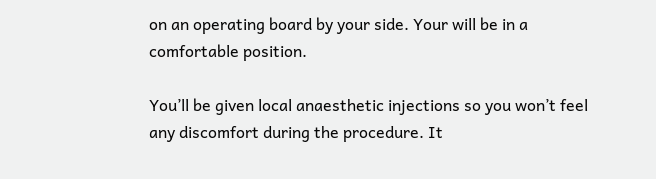on an operating board by your side. Your will be in a comfortable position.

You’ll be given local anaesthetic injections so you won’t feel any discomfort during the procedure. It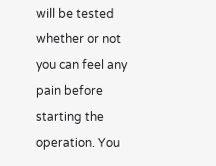will be tested whether or not you can feel any pain before starting the operation. You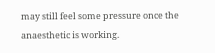may still feel some pressure once the anaesthetic is working.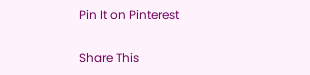Pin It on Pinterest

Share This